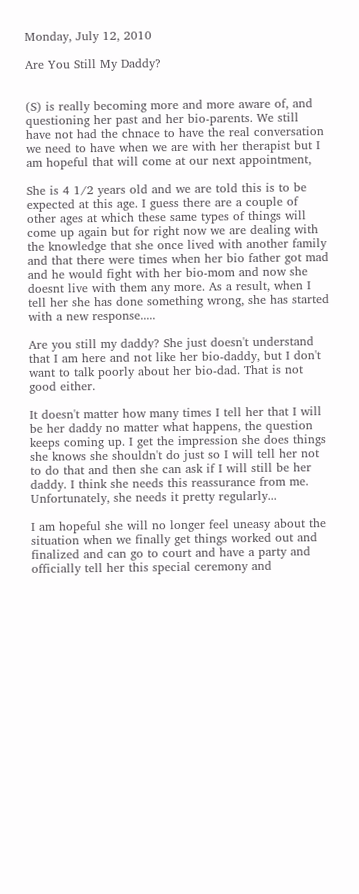Monday, July 12, 2010

Are You Still My Daddy?


(S) is really becoming more and more aware of, and questioning her past and her bio-parents. We still have not had the chnace to have the real conversation we need to have when we are with her therapist but I am hopeful that will come at our next appointment,

She is 4 1/2 years old and we are told this is to be expected at this age. I guess there are a couple of other ages at which these same types of things will come up again but for right now we are dealing with the knowledge that she once lived with another family and that there were times when her bio father got mad and he would fight with her bio-mom and now she doesnt live with them any more. As a result, when I tell her she has done something wrong, she has started with a new response.....

Are you still my daddy? She just doesn't understand that I am here and not like her bio-daddy, but I don't want to talk poorly about her bio-dad. That is not good either.

It doesn't matter how many times I tell her that I will be her daddy no matter what happens, the question keeps coming up. I get the impression she does things she knows she shouldn't do just so I will tell her not to do that and then she can ask if I will still be her daddy. I think she needs this reassurance from me. Unfortunately, she needs it pretty regularly...

I am hopeful she will no longer feel uneasy about the situation when we finally get things worked out and finalized and can go to court and have a party and officially tell her this special ceremony and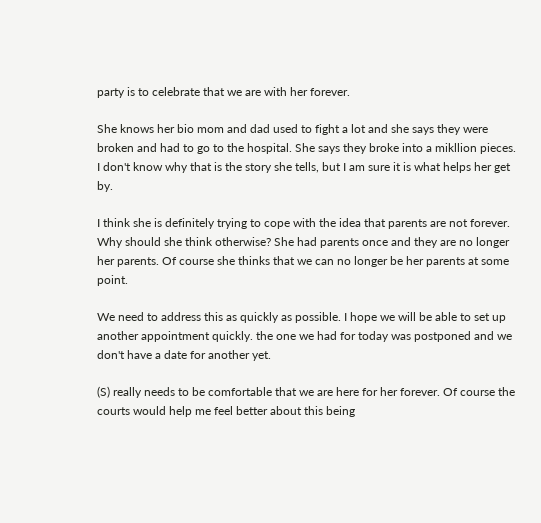party is to celebrate that we are with her forever.

She knows her bio mom and dad used to fight a lot and she says they were broken and had to go to the hospital. She says they broke into a mikllion pieces. I don't know why that is the story she tells, but I am sure it is what helps her get by.

I think she is definitely trying to cope with the idea that parents are not forever. Why should she think otherwise? She had parents once and they are no longer her parents. Of course she thinks that we can no longer be her parents at some point.

We need to address this as quickly as possible. I hope we will be able to set up another appointment quickly. the one we had for today was postponed and we don't have a date for another yet.

(S) really needs to be comfortable that we are here for her forever. Of course the courts would help me feel better about this being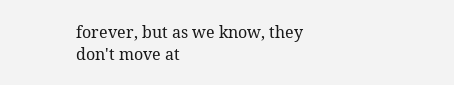forever, but as we know, they don't move at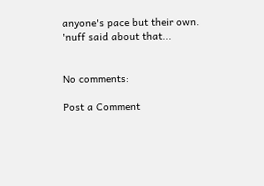anyone's pace but their own. 'nuff said about that...


No comments:

Post a Comment